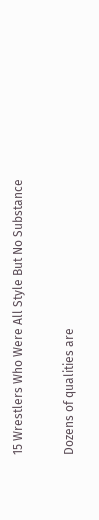15 Wrestlers Who Were All Style But No Substance

Dozens of qualities are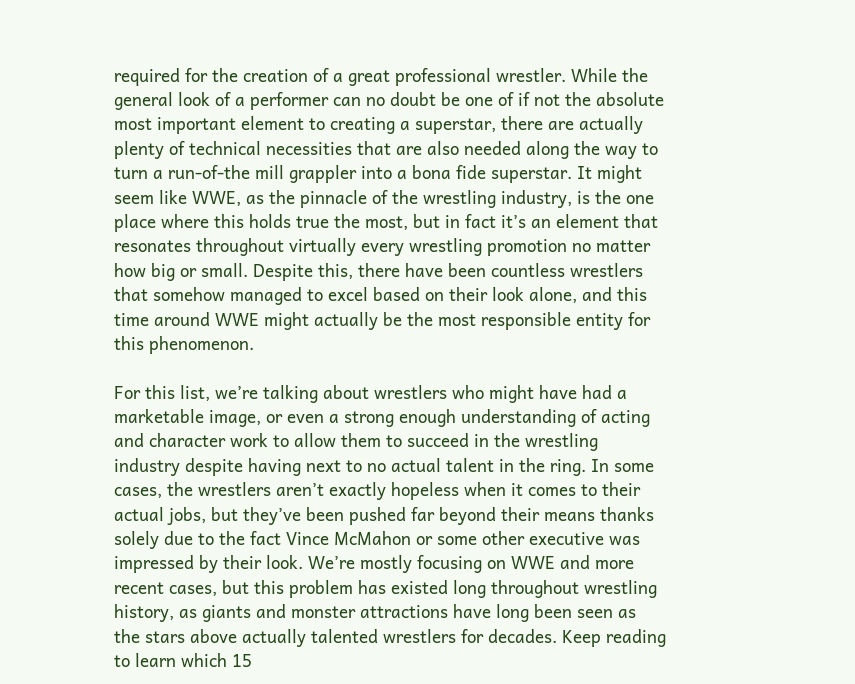required for the creation of a great professional wrestler. While the general look of a performer can no doubt be one of if not the absolute most important element to creating a superstar, there are actually plenty of technical necessities that are also needed along the way to turn a run-of-the mill grappler into a bona fide superstar. It might seem like WWE, as the pinnacle of the wrestling industry, is the one place where this holds true the most, but in fact it’s an element that resonates throughout virtually every wrestling promotion no matter how big or small. Despite this, there have been countless wrestlers that somehow managed to excel based on their look alone, and this time around WWE might actually be the most responsible entity for this phenomenon.

For this list, we’re talking about wrestlers who might have had a marketable image, or even a strong enough understanding of acting and character work to allow them to succeed in the wrestling industry despite having next to no actual talent in the ring. In some cases, the wrestlers aren’t exactly hopeless when it comes to their actual jobs, but they’ve been pushed far beyond their means thanks solely due to the fact Vince McMahon or some other executive was impressed by their look. We’re mostly focusing on WWE and more recent cases, but this problem has existed long throughout wrestling history, as giants and monster attractions have long been seen as the stars above actually talented wrestlers for decades. Keep reading to learn which 15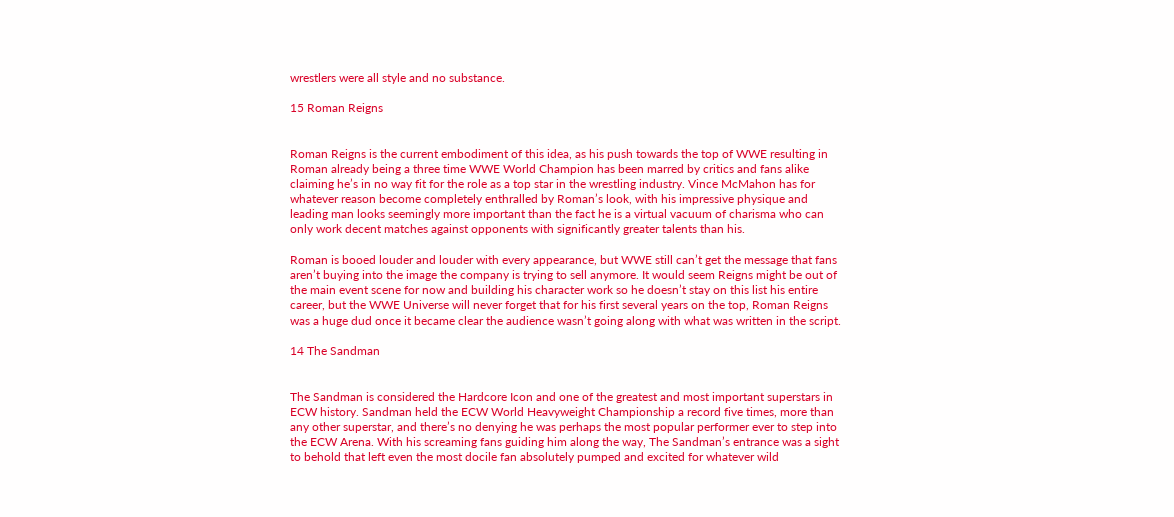wrestlers were all style and no substance.

15 Roman Reigns


Roman Reigns is the current embodiment of this idea, as his push towards the top of WWE resulting in Roman already being a three time WWE World Champion has been marred by critics and fans alike claiming he’s in no way fit for the role as a top star in the wrestling industry. Vince McMahon has for whatever reason become completely enthralled by Roman’s look, with his impressive physique and leading man looks seemingly more important than the fact he is a virtual vacuum of charisma who can only work decent matches against opponents with significantly greater talents than his.

Roman is booed louder and louder with every appearance, but WWE still can’t get the message that fans aren’t buying into the image the company is trying to sell anymore. It would seem Reigns might be out of the main event scene for now and building his character work so he doesn’t stay on this list his entire career, but the WWE Universe will never forget that for his first several years on the top, Roman Reigns was a huge dud once it became clear the audience wasn’t going along with what was written in the script.

14 The Sandman


The Sandman is considered the Hardcore Icon and one of the greatest and most important superstars in ECW history. Sandman held the ECW World Heavyweight Championship a record five times, more than any other superstar, and there’s no denying he was perhaps the most popular performer ever to step into the ECW Arena. With his screaming fans guiding him along the way, The Sandman’s entrance was a sight to behold that left even the most docile fan absolutely pumped and excited for whatever wild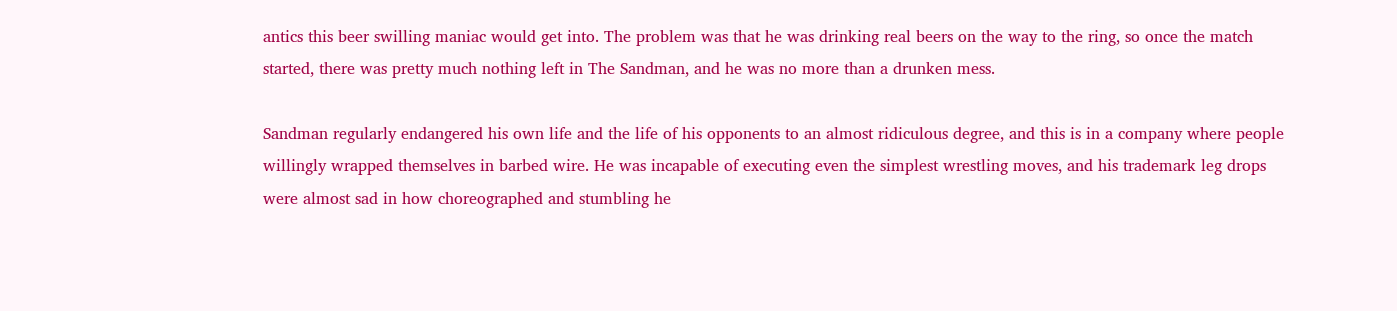antics this beer swilling maniac would get into. The problem was that he was drinking real beers on the way to the ring, so once the match started, there was pretty much nothing left in The Sandman, and he was no more than a drunken mess.

Sandman regularly endangered his own life and the life of his opponents to an almost ridiculous degree, and this is in a company where people willingly wrapped themselves in barbed wire. He was incapable of executing even the simplest wrestling moves, and his trademark leg drops were almost sad in how choreographed and stumbling he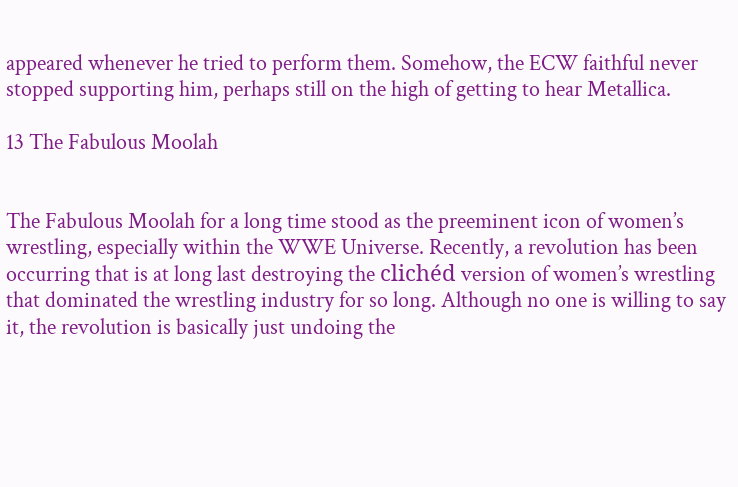appeared whenever he tried to perform them. Somehow, the ECW faithful never stopped supporting him, perhaps still on the high of getting to hear Metallica.

13 The Fabulous Moolah


The Fabulous Moolah for a long time stood as the preeminent icon of women’s wrestling, especially within the WWE Universe. Recently, a revolution has been occurring that is at long last destroying the clichéd version of women’s wrestling that dominated the wrestling industry for so long. Although no one is willing to say it, the revolution is basically just undoing the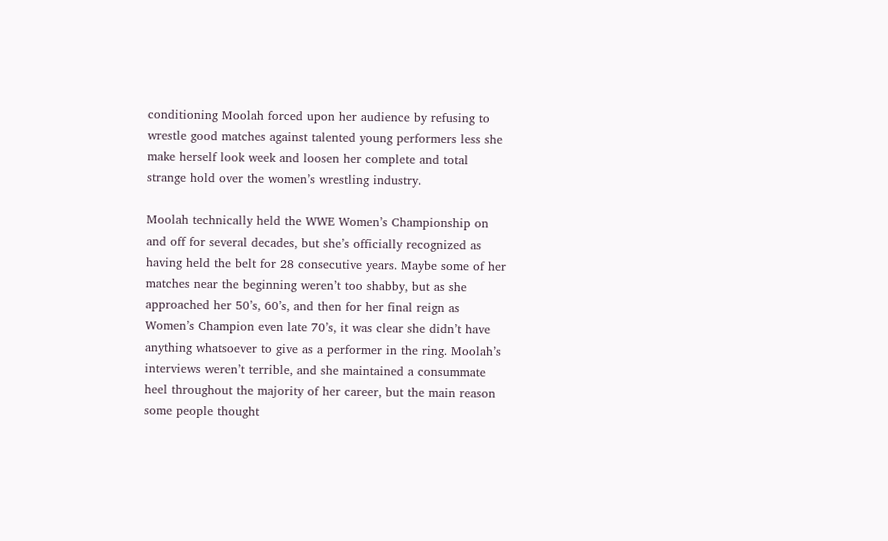conditioning Moolah forced upon her audience by refusing to wrestle good matches against talented young performers less she make herself look week and loosen her complete and total strange hold over the women’s wrestling industry.

Moolah technically held the WWE Women’s Championship on and off for several decades, but she’s officially recognized as having held the belt for 28 consecutive years. Maybe some of her matches near the beginning weren’t too shabby, but as she approached her 50’s, 60’s, and then for her final reign as Women’s Champion even late 70’s, it was clear she didn’t have anything whatsoever to give as a performer in the ring. Moolah’s interviews weren’t terrible, and she maintained a consummate heel throughout the majority of her career, but the main reason some people thought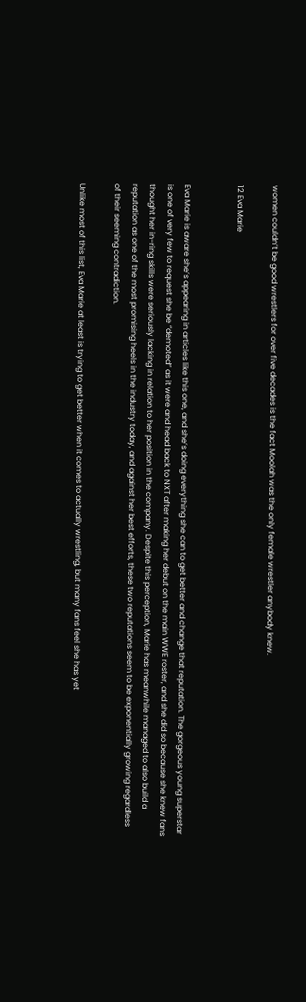women couldn’t be good wrestlers for over five decades is the fact Moolah was the only female wrestler anybody knew.

12 Eva Marie


Eva Marie is aware she’s appearing in articles like this one, and she’s doing everything she can to get better and change that reputation. The gorgeous young superstar is one of very few to request she be “demoted” as it were and head back to NXT after making her debut on the main WWE roster, and she did so because she knew fans thought her in-ring skills were seriously lacking in relation to her position in the company. Despite this perception, Marie has meanwhile managed to also build a reputation as one of the most promising heels in the industry today, and against her best efforts, these two reputations seem to be exponentially growing regardless of their seeming contradiction.

Unlike most of this list, Eva Marie at least is trying to get better when it comes to actually wrestling, but many fans feel she has yet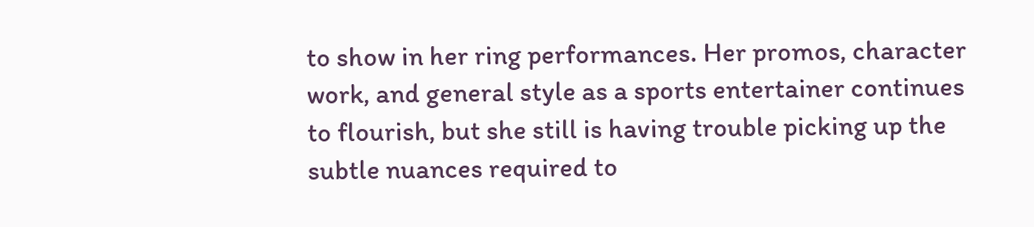to show in her ring performances. Her promos, character work, and general style as a sports entertainer continues to flourish, but she still is having trouble picking up the subtle nuances required to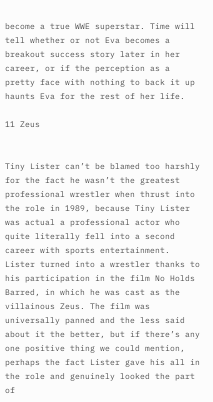become a true WWE superstar. Time will tell whether or not Eva becomes a breakout success story later in her career, or if the perception as a pretty face with nothing to back it up haunts Eva for the rest of her life.

11 Zeus


Tiny Lister can’t be blamed too harshly for the fact he wasn’t the greatest professional wrestler when thrust into the role in 1989, because Tiny Lister was actual a professional actor who quite literally fell into a second career with sports entertainment. Lister turned into a wrestler thanks to his participation in the film No Holds Barred, in which he was cast as the villainous Zeus. The film was universally panned and the less said about it the better, but if there’s any one positive thing we could mention, perhaps the fact Lister gave his all in the role and genuinely looked the part of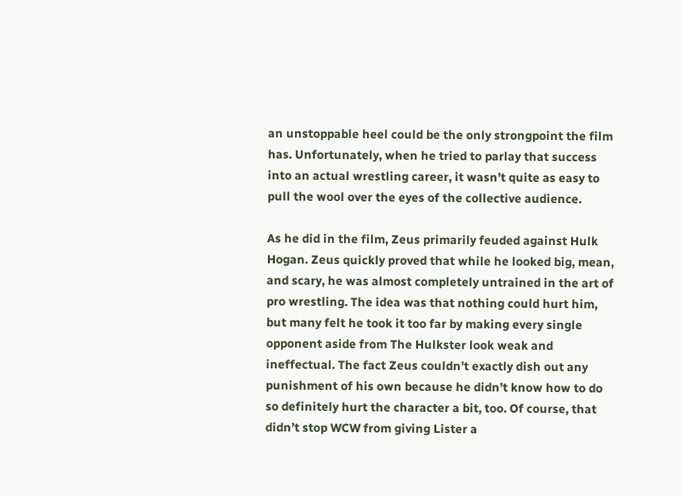an unstoppable heel could be the only strongpoint the film has. Unfortunately, when he tried to parlay that success into an actual wrestling career, it wasn’t quite as easy to pull the wool over the eyes of the collective audience.

As he did in the film, Zeus primarily feuded against Hulk Hogan. Zeus quickly proved that while he looked big, mean, and scary, he was almost completely untrained in the art of pro wrestling. The idea was that nothing could hurt him, but many felt he took it too far by making every single opponent aside from The Hulkster look weak and ineffectual. The fact Zeus couldn’t exactly dish out any punishment of his own because he didn’t know how to do so definitely hurt the character a bit, too. Of course, that didn’t stop WCW from giving Lister a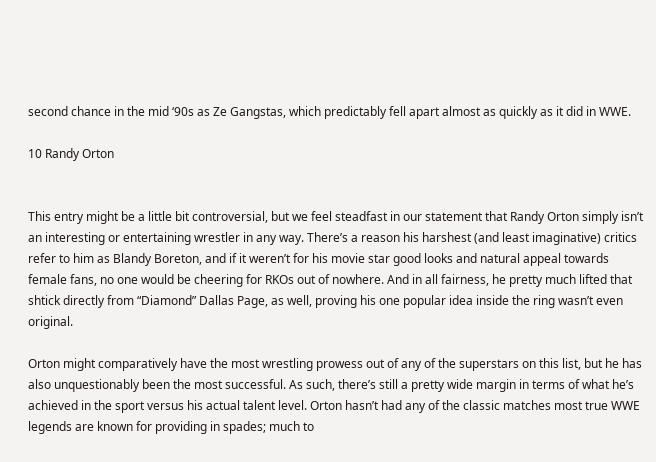second chance in the mid ‘90s as Ze Gangstas, which predictably fell apart almost as quickly as it did in WWE.

10 Randy Orton


This entry might be a little bit controversial, but we feel steadfast in our statement that Randy Orton simply isn’t an interesting or entertaining wrestler in any way. There’s a reason his harshest (and least imaginative) critics refer to him as Blandy Boreton, and if it weren’t for his movie star good looks and natural appeal towards female fans, no one would be cheering for RKOs out of nowhere. And in all fairness, he pretty much lifted that shtick directly from “Diamond” Dallas Page, as well, proving his one popular idea inside the ring wasn’t even original.

Orton might comparatively have the most wrestling prowess out of any of the superstars on this list, but he has also unquestionably been the most successful. As such, there’s still a pretty wide margin in terms of what he’s achieved in the sport versus his actual talent level. Orton hasn’t had any of the classic matches most true WWE legends are known for providing in spades; much to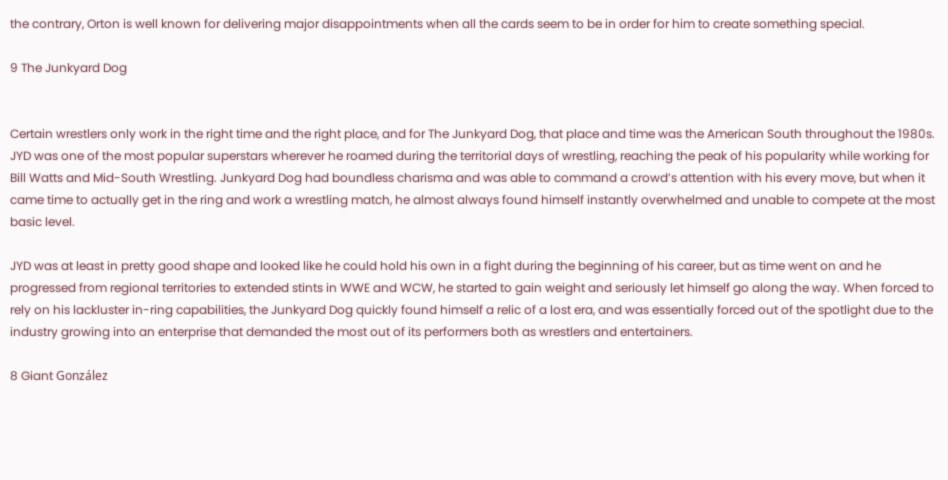the contrary, Orton is well known for delivering major disappointments when all the cards seem to be in order for him to create something special.

9 The Junkyard Dog


Certain wrestlers only work in the right time and the right place, and for The Junkyard Dog, that place and time was the American South throughout the 1980s. JYD was one of the most popular superstars wherever he roamed during the territorial days of wrestling, reaching the peak of his popularity while working for Bill Watts and Mid-South Wrestling. Junkyard Dog had boundless charisma and was able to command a crowd’s attention with his every move, but when it came time to actually get in the ring and work a wrestling match, he almost always found himself instantly overwhelmed and unable to compete at the most basic level.

JYD was at least in pretty good shape and looked like he could hold his own in a fight during the beginning of his career, but as time went on and he progressed from regional territories to extended stints in WWE and WCW, he started to gain weight and seriously let himself go along the way. When forced to rely on his lackluster in-ring capabilities, the Junkyard Dog quickly found himself a relic of a lost era, and was essentially forced out of the spotlight due to the industry growing into an enterprise that demanded the most out of its performers both as wrestlers and entertainers.

8 Giant González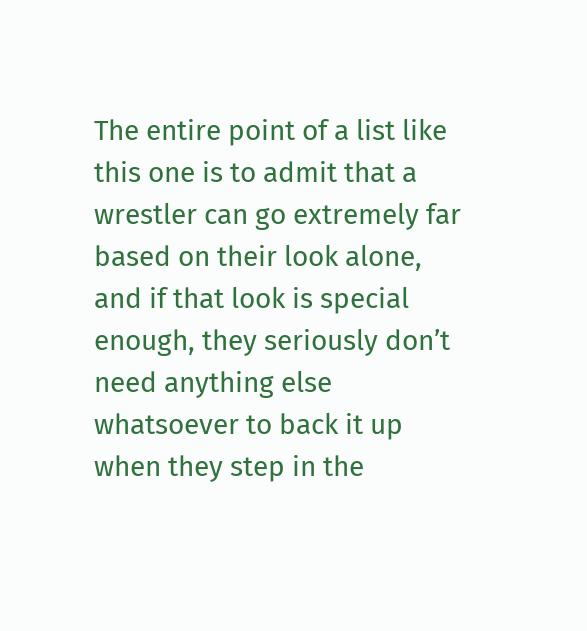The entire point of a list like this one is to admit that a wrestler can go extremely far based on their look alone, and if that look is special enough, they seriously don’t need anything else whatsoever to back it up when they step in the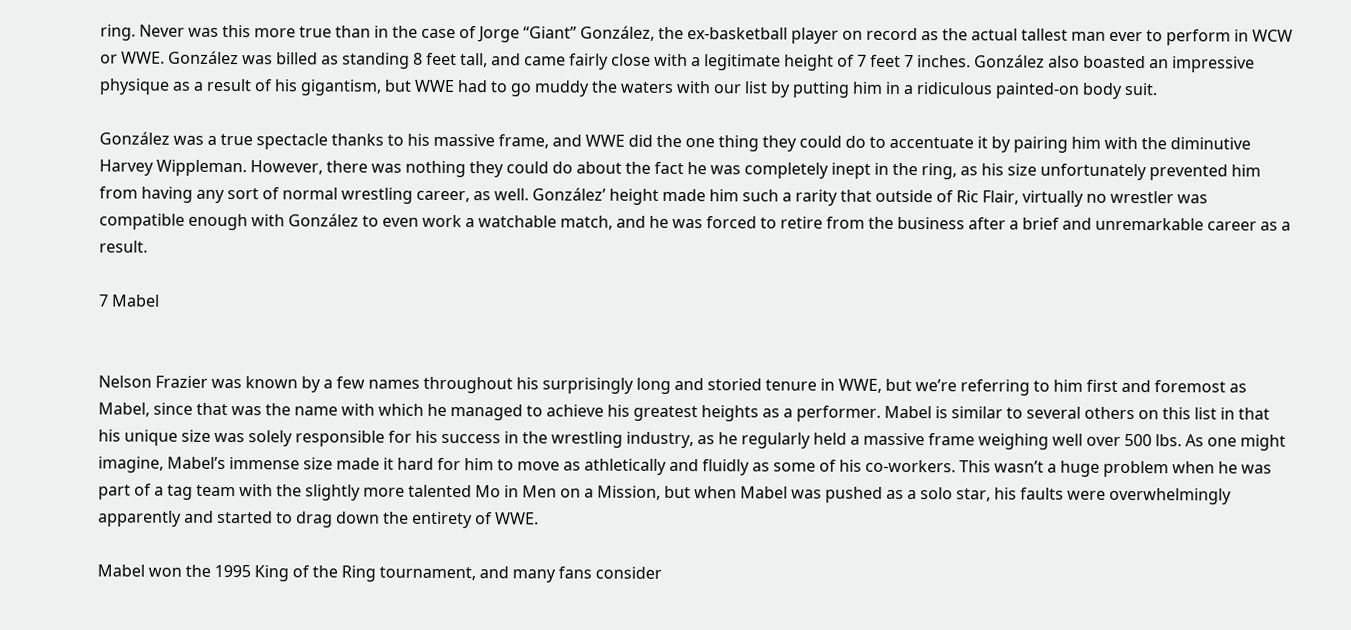ring. Never was this more true than in the case of Jorge “Giant” González, the ex-basketball player on record as the actual tallest man ever to perform in WCW or WWE. González was billed as standing 8 feet tall, and came fairly close with a legitimate height of 7 feet 7 inches. González also boasted an impressive physique as a result of his gigantism, but WWE had to go muddy the waters with our list by putting him in a ridiculous painted-on body suit.

González was a true spectacle thanks to his massive frame, and WWE did the one thing they could do to accentuate it by pairing him with the diminutive Harvey Wippleman. However, there was nothing they could do about the fact he was completely inept in the ring, as his size unfortunately prevented him from having any sort of normal wrestling career, as well. González’ height made him such a rarity that outside of Ric Flair, virtually no wrestler was compatible enough with González to even work a watchable match, and he was forced to retire from the business after a brief and unremarkable career as a result.

7 Mabel


Nelson Frazier was known by a few names throughout his surprisingly long and storied tenure in WWE, but we’re referring to him first and foremost as Mabel, since that was the name with which he managed to achieve his greatest heights as a performer. Mabel is similar to several others on this list in that his unique size was solely responsible for his success in the wrestling industry, as he regularly held a massive frame weighing well over 500 lbs. As one might imagine, Mabel’s immense size made it hard for him to move as athletically and fluidly as some of his co-workers. This wasn’t a huge problem when he was part of a tag team with the slightly more talented Mo in Men on a Mission, but when Mabel was pushed as a solo star, his faults were overwhelmingly apparently and started to drag down the entirety of WWE.

Mabel won the 1995 King of the Ring tournament, and many fans consider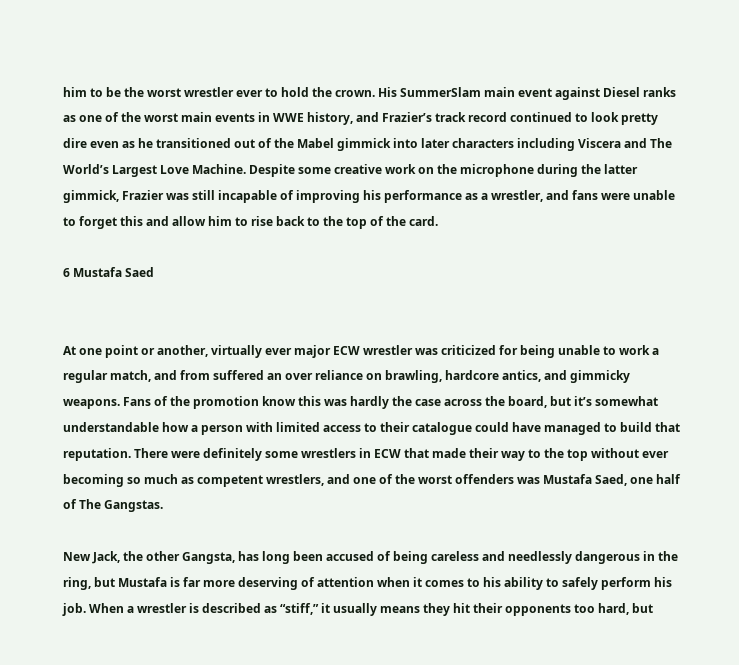him to be the worst wrestler ever to hold the crown. His SummerSlam main event against Diesel ranks as one of the worst main events in WWE history, and Frazier’s track record continued to look pretty dire even as he transitioned out of the Mabel gimmick into later characters including Viscera and The World’s Largest Love Machine. Despite some creative work on the microphone during the latter gimmick, Frazier was still incapable of improving his performance as a wrestler, and fans were unable to forget this and allow him to rise back to the top of the card.

6 Mustafa Saed


At one point or another, virtually ever major ECW wrestler was criticized for being unable to work a regular match, and from suffered an over reliance on brawling, hardcore antics, and gimmicky weapons. Fans of the promotion know this was hardly the case across the board, but it’s somewhat understandable how a person with limited access to their catalogue could have managed to build that reputation. There were definitely some wrestlers in ECW that made their way to the top without ever becoming so much as competent wrestlers, and one of the worst offenders was Mustafa Saed, one half of The Gangstas.

New Jack, the other Gangsta, has long been accused of being careless and needlessly dangerous in the ring, but Mustafa is far more deserving of attention when it comes to his ability to safely perform his job. When a wrestler is described as “stiff,” it usually means they hit their opponents too hard, but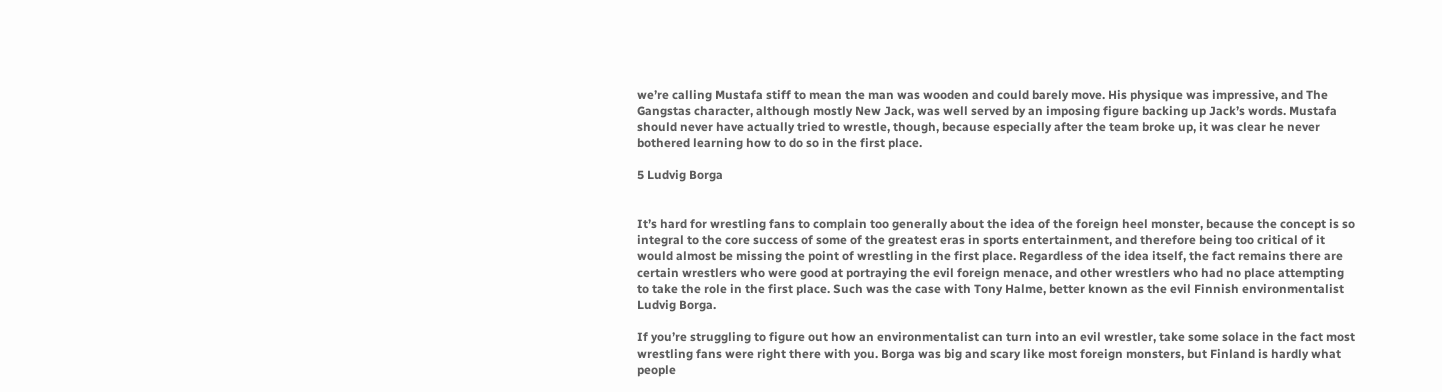we’re calling Mustafa stiff to mean the man was wooden and could barely move. His physique was impressive, and The Gangstas character, although mostly New Jack, was well served by an imposing figure backing up Jack’s words. Mustafa should never have actually tried to wrestle, though, because especially after the team broke up, it was clear he never bothered learning how to do so in the first place.

5 Ludvig Borga


It’s hard for wrestling fans to complain too generally about the idea of the foreign heel monster, because the concept is so integral to the core success of some of the greatest eras in sports entertainment, and therefore being too critical of it would almost be missing the point of wrestling in the first place. Regardless of the idea itself, the fact remains there are certain wrestlers who were good at portraying the evil foreign menace, and other wrestlers who had no place attempting to take the role in the first place. Such was the case with Tony Halme, better known as the evil Finnish environmentalist Ludvig Borga.

If you’re struggling to figure out how an environmentalist can turn into an evil wrestler, take some solace in the fact most wrestling fans were right there with you. Borga was big and scary like most foreign monsters, but Finland is hardly what people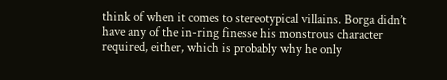think of when it comes to stereotypical villains. Borga didn’t have any of the in-ring finesse his monstrous character required, either, which is probably why he only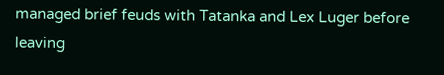managed brief feuds with Tatanka and Lex Luger before leaving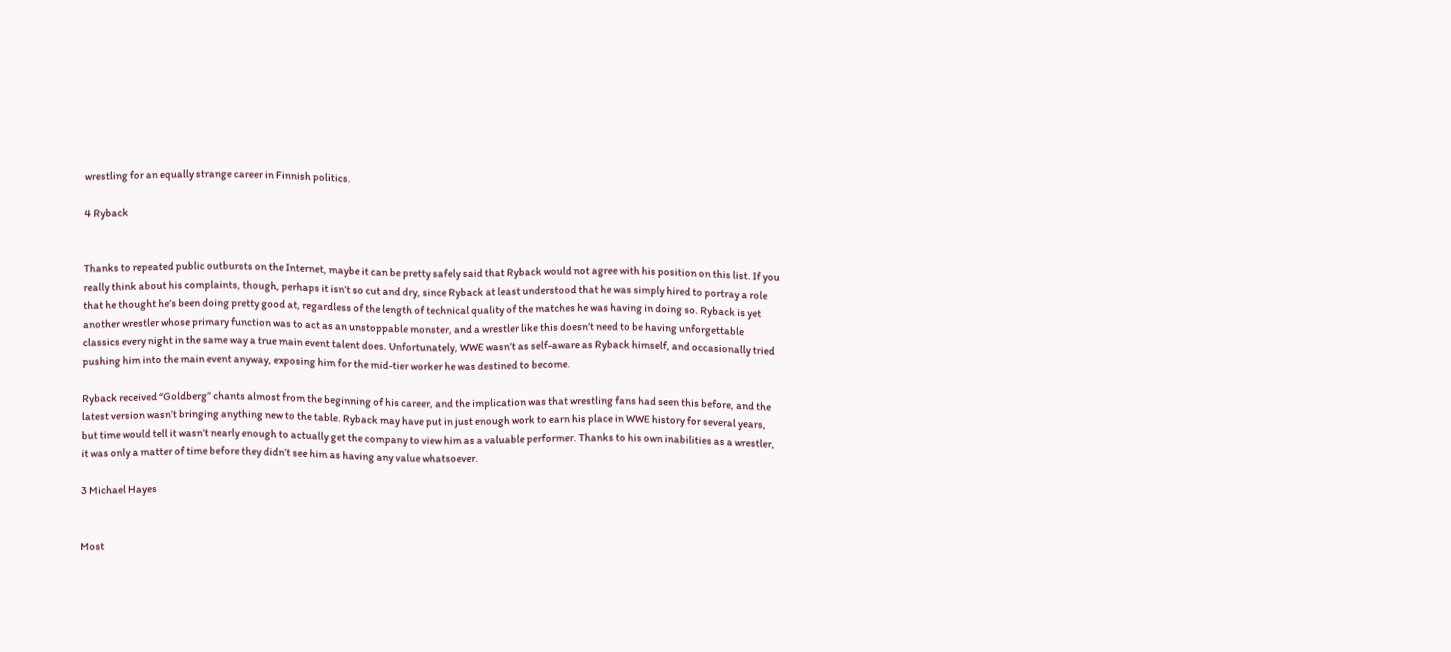wrestling for an equally strange career in Finnish politics.

4 Ryback


Thanks to repeated public outbursts on the Internet, maybe it can be pretty safely said that Ryback would not agree with his position on this list. If you really think about his complaints, though, perhaps it isn’t so cut and dry, since Ryback at least understood that he was simply hired to portray a role that he thought he’s been doing pretty good at, regardless of the length of technical quality of the matches he was having in doing so. Ryback is yet another wrestler whose primary function was to act as an unstoppable monster, and a wrestler like this doesn’t need to be having unforgettable classics every night in the same way a true main event talent does. Unfortunately, WWE wasn’t as self-aware as Ryback himself, and occasionally tried pushing him into the main event anyway, exposing him for the mid-tier worker he was destined to become.

Ryback received “Goldberg” chants almost from the beginning of his career, and the implication was that wrestling fans had seen this before, and the latest version wasn’t bringing anything new to the table. Ryback may have put in just enough work to earn his place in WWE history for several years, but time would tell it wasn’t nearly enough to actually get the company to view him as a valuable performer. Thanks to his own inabilities as a wrestler, it was only a matter of time before they didn’t see him as having any value whatsoever.

3 Michael Hayes


Most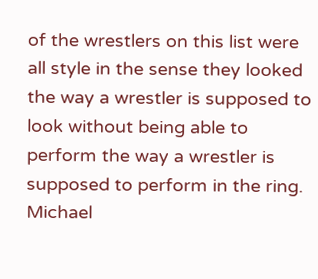of the wrestlers on this list were all style in the sense they looked the way a wrestler is supposed to look without being able to perform the way a wrestler is supposed to perform in the ring. Michael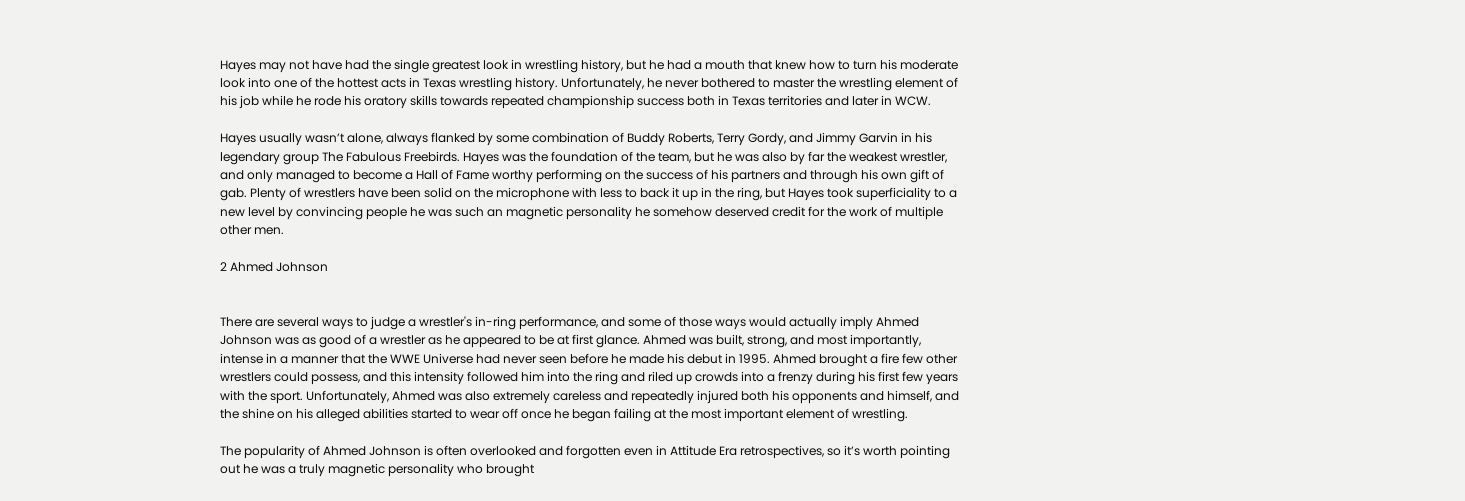Hayes may not have had the single greatest look in wrestling history, but he had a mouth that knew how to turn his moderate look into one of the hottest acts in Texas wrestling history. Unfortunately, he never bothered to master the wrestling element of his job while he rode his oratory skills towards repeated championship success both in Texas territories and later in WCW.

Hayes usually wasn’t alone, always flanked by some combination of Buddy Roberts, Terry Gordy, and Jimmy Garvin in his legendary group The Fabulous Freebirds. Hayes was the foundation of the team, but he was also by far the weakest wrestler, and only managed to become a Hall of Fame worthy performing on the success of his partners and through his own gift of gab. Plenty of wrestlers have been solid on the microphone with less to back it up in the ring, but Hayes took superficiality to a new level by convincing people he was such an magnetic personality he somehow deserved credit for the work of multiple other men.

2 Ahmed Johnson


There are several ways to judge a wrestler's in-ring performance, and some of those ways would actually imply Ahmed Johnson was as good of a wrestler as he appeared to be at first glance. Ahmed was built, strong, and most importantly, intense in a manner that the WWE Universe had never seen before he made his debut in 1995. Ahmed brought a fire few other wrestlers could possess, and this intensity followed him into the ring and riled up crowds into a frenzy during his first few years with the sport. Unfortunately, Ahmed was also extremely careless and repeatedly injured both his opponents and himself, and the shine on his alleged abilities started to wear off once he began failing at the most important element of wrestling.

The popularity of Ahmed Johnson is often overlooked and forgotten even in Attitude Era retrospectives, so it’s worth pointing out he was a truly magnetic personality who brought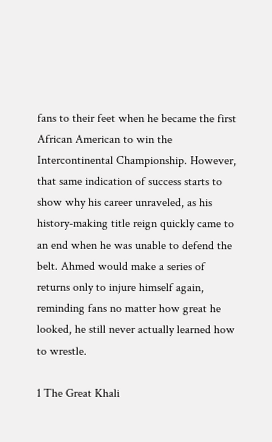fans to their feet when he became the first African American to win the Intercontinental Championship. However, that same indication of success starts to show why his career unraveled, as his history-making title reign quickly came to an end when he was unable to defend the belt. Ahmed would make a series of returns only to injure himself again, reminding fans no matter how great he looked, he still never actually learned how to wrestle.

1 The Great Khali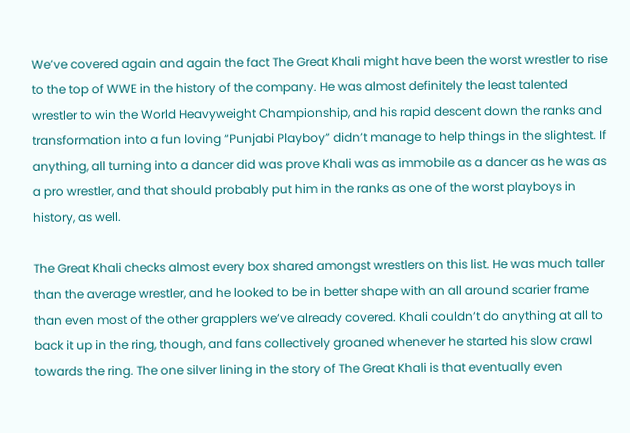We’ve covered again and again the fact The Great Khali might have been the worst wrestler to rise to the top of WWE in the history of the company. He was almost definitely the least talented wrestler to win the World Heavyweight Championship, and his rapid descent down the ranks and transformation into a fun loving “Punjabi Playboy” didn’t manage to help things in the slightest. If anything, all turning into a dancer did was prove Khali was as immobile as a dancer as he was as a pro wrestler, and that should probably put him in the ranks as one of the worst playboys in history, as well.

The Great Khali checks almost every box shared amongst wrestlers on this list. He was much taller than the average wrestler, and he looked to be in better shape with an all around scarier frame than even most of the other grapplers we’ve already covered. Khali couldn’t do anything at all to back it up in the ring, though, and fans collectively groaned whenever he started his slow crawl towards the ring. The one silver lining in the story of The Great Khali is that eventually even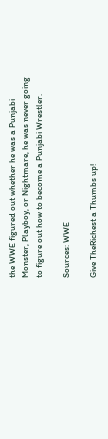the WWE figured out whether he was a Punjabi Monster, Playboy, or Nightmare, he was never going to figure out how to become a Punjabi Wrestler.

Sources: WWE

Give TheRichest a Thumbs up!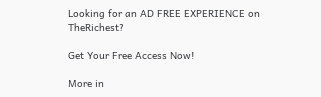Looking for an AD FREE EXPERIENCE on TheRichest?

Get Your Free Access Now!

More in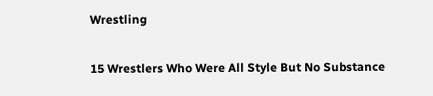Wrestling

15 Wrestlers Who Were All Style But No Substance